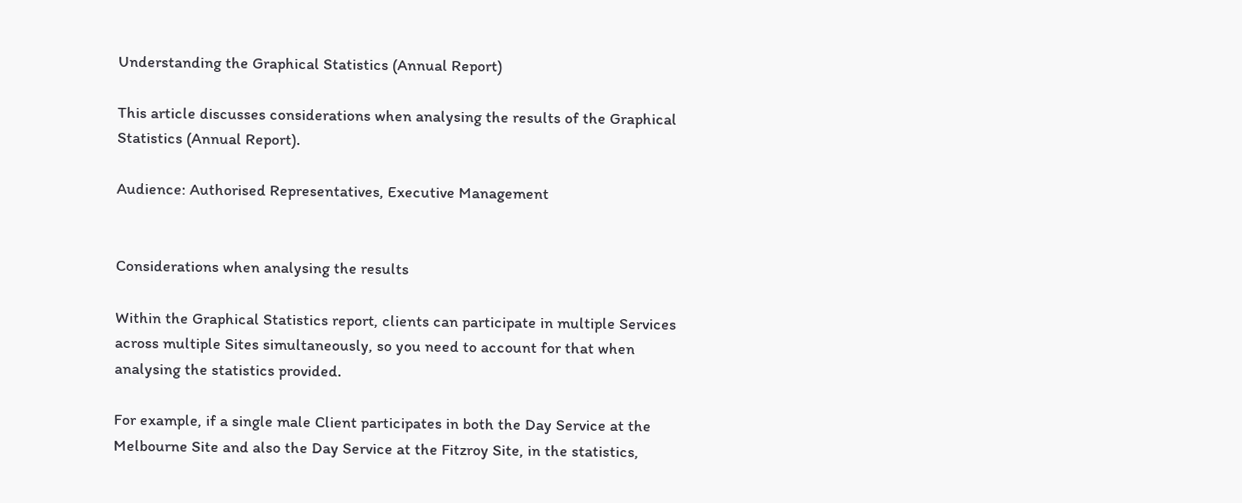Understanding the Graphical Statistics (Annual Report)

This article discusses considerations when analysing the results of the Graphical Statistics (Annual Report).

Audience: Authorised Representatives, Executive Management


Considerations when analysing the results

Within the Graphical Statistics report, clients can participate in multiple Services across multiple Sites simultaneously, so you need to account for that when analysing the statistics provided.

For example, if a single male Client participates in both the Day Service at the Melbourne Site and also the Day Service at the Fitzroy Site, in the statistics,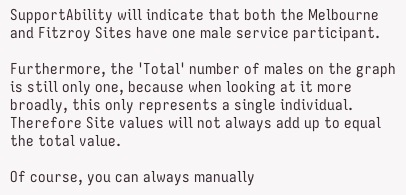SupportAbility will indicate that both the Melbourne and Fitzroy Sites have one male service participant.

Furthermore, the 'Total' number of males on the graph is still only one, because when looking at it more broadly, this only represents a single individual.  Therefore Site values will not always add up to equal the total value.

Of course, you can always manually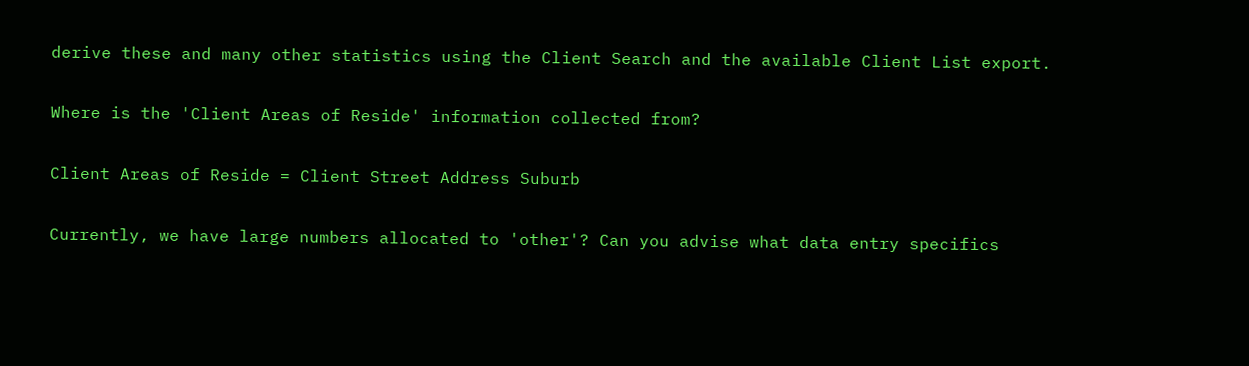derive these and many other statistics using the Client Search and the available Client List export.

Where is the 'Client Areas of Reside' information collected from?

Client Areas of Reside = Client Street Address Suburb

Currently, we have large numbers allocated to 'other'? Can you advise what data entry specifics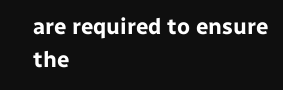are required to ensure the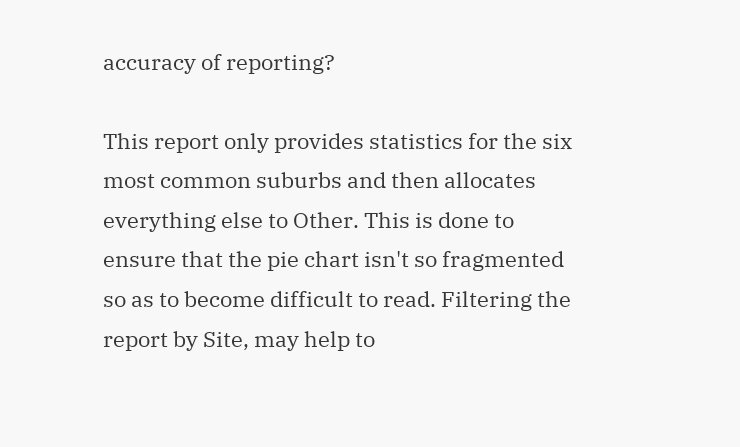accuracy of reporting?

This report only provides statistics for the six most common suburbs and then allocates everything else to Other. This is done to ensure that the pie chart isn't so fragmented so as to become difficult to read. Filtering the report by Site, may help to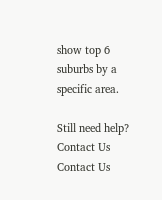show top 6 suburbs by a specific area.

Still need help? Contact Us Contact Us